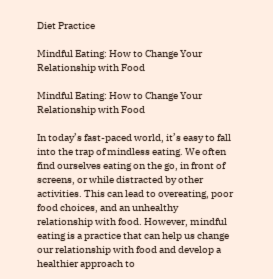Diet Practice

Mindful Eating: How to Change Your Relationship with Food

Mindful Eating: How to Change Your Relationship with Food

In today’s fast-paced world, it’s easy to fall into the trap of mindless eating. We often find ourselves eating on the go, in front of screens, or while distracted by other activities. This can lead to overeating, poor food choices, and an unhealthy relationship with food. However, mindful eating is a practice that can help us change our relationship with food and develop a healthier approach to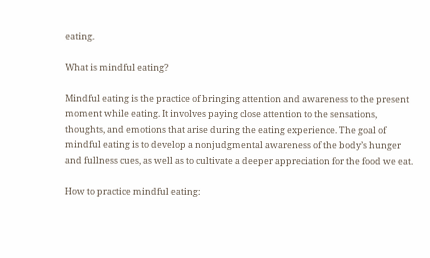eating.

What is mindful eating?

Mindful eating is the practice of bringing attention and awareness to the present moment while eating. It involves paying close attention to the sensations, thoughts, and emotions that arise during the eating experience. The goal of mindful eating is to develop a nonjudgmental awareness of the body’s hunger and fullness cues, as well as to cultivate a deeper appreciation for the food we eat.

How to practice mindful eating: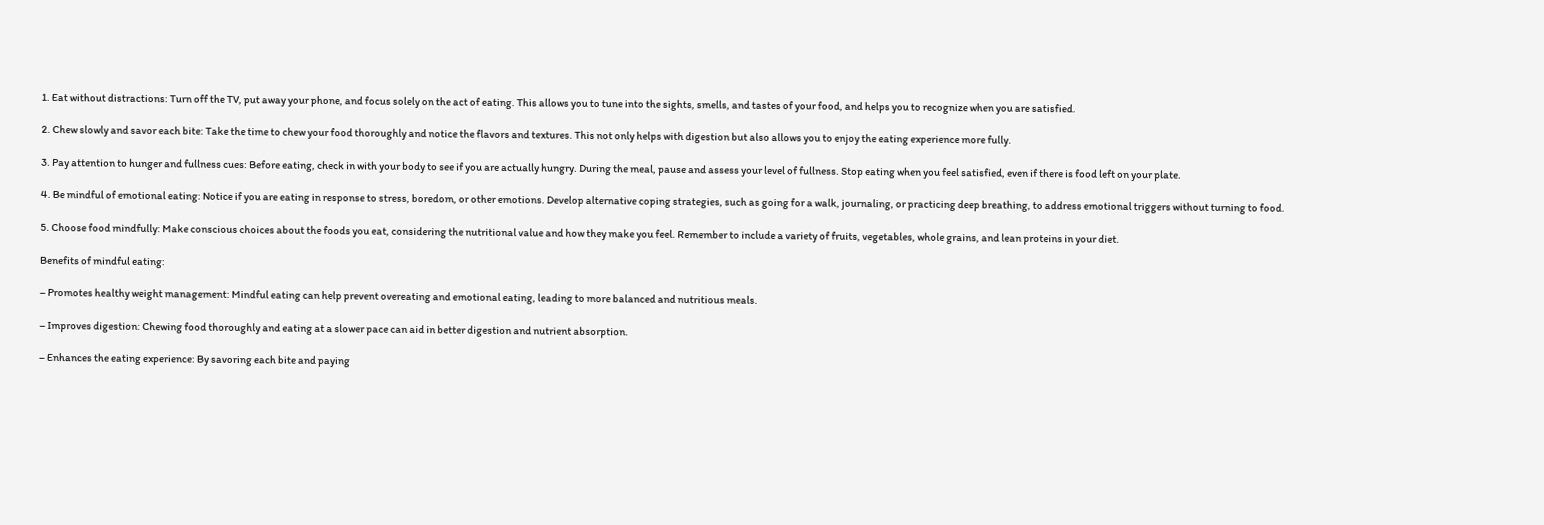1. Eat without distractions: Turn off the TV, put away your phone, and focus solely on the act of eating. This allows you to tune into the sights, smells, and tastes of your food, and helps you to recognize when you are satisfied.

2. Chew slowly and savor each bite: Take the time to chew your food thoroughly and notice the flavors and textures. This not only helps with digestion but also allows you to enjoy the eating experience more fully.

3. Pay attention to hunger and fullness cues: Before eating, check in with your body to see if you are actually hungry. During the meal, pause and assess your level of fullness. Stop eating when you feel satisfied, even if there is food left on your plate.

4. Be mindful of emotional eating: Notice if you are eating in response to stress, boredom, or other emotions. Develop alternative coping strategies, such as going for a walk, journaling, or practicing deep breathing, to address emotional triggers without turning to food.

5. Choose food mindfully: Make conscious choices about the foods you eat, considering the nutritional value and how they make you feel. Remember to include a variety of fruits, vegetables, whole grains, and lean proteins in your diet.

Benefits of mindful eating:

– Promotes healthy weight management: Mindful eating can help prevent overeating and emotional eating, leading to more balanced and nutritious meals.

– Improves digestion: Chewing food thoroughly and eating at a slower pace can aid in better digestion and nutrient absorption.

– Enhances the eating experience: By savoring each bite and paying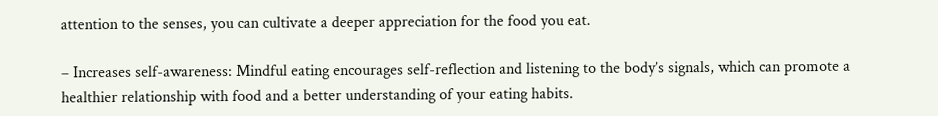attention to the senses, you can cultivate a deeper appreciation for the food you eat.

– Increases self-awareness: Mindful eating encourages self-reflection and listening to the body’s signals, which can promote a healthier relationship with food and a better understanding of your eating habits.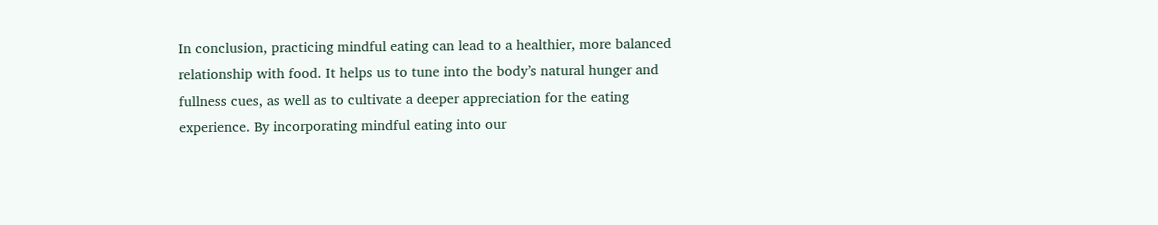In conclusion, practicing mindful eating can lead to a healthier, more balanced relationship with food. It helps us to tune into the body’s natural hunger and fullness cues, as well as to cultivate a deeper appreciation for the eating experience. By incorporating mindful eating into our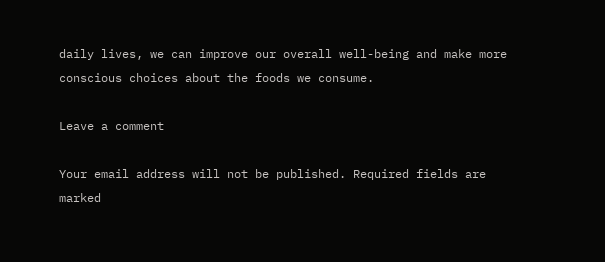daily lives, we can improve our overall well-being and make more conscious choices about the foods we consume.

Leave a comment

Your email address will not be published. Required fields are marked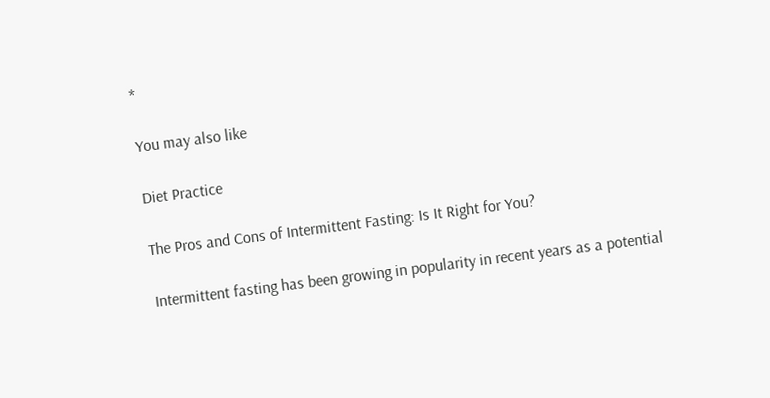*

You may also like

Diet Practice

The Pros and Cons of Intermittent Fasting: Is It Right for You?

Intermittent fasting has been growing in popularity in recent years as a potential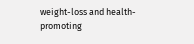weight-loss and health-promoting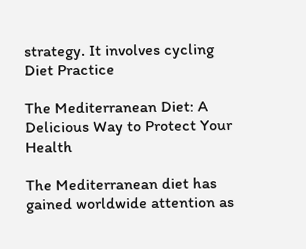strategy. It involves cycling
Diet Practice

The Mediterranean Diet: A Delicious Way to Protect Your Health

The Mediterranean diet has gained worldwide attention as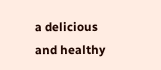a delicious and healthy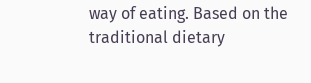way of eating. Based on the traditional dietary